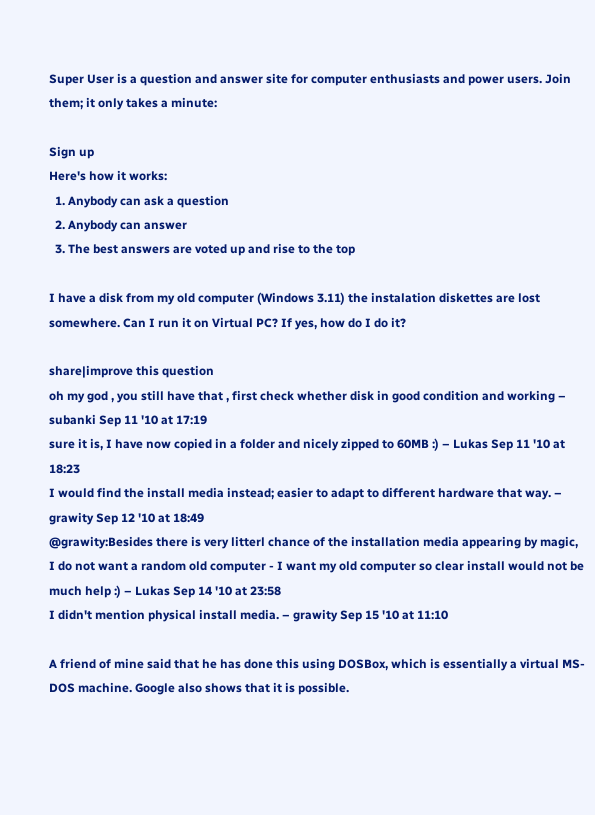Super User is a question and answer site for computer enthusiasts and power users. Join them; it only takes a minute:

Sign up
Here's how it works:
  1. Anybody can ask a question
  2. Anybody can answer
  3. The best answers are voted up and rise to the top

I have a disk from my old computer (Windows 3.11) the instalation diskettes are lost somewhere. Can I run it on Virtual PC? If yes, how do I do it?

share|improve this question
oh my god , you still have that , first check whether disk in good condition and working – subanki Sep 11 '10 at 17:19
sure it is, I have now copied in a folder and nicely zipped to 60MB :) – Lukas Sep 11 '10 at 18:23
I would find the install media instead; easier to adapt to different hardware that way. – grawity Sep 12 '10 at 18:49
@grawity:Besides there is very litterl chance of the installation media appearing by magic, I do not want a random old computer - I want my old computer so clear install would not be much help :) – Lukas Sep 14 '10 at 23:58
I didn't mention physical install media. – grawity Sep 15 '10 at 11:10

A friend of mine said that he has done this using DOSBox, which is essentially a virtual MS-DOS machine. Google also shows that it is possible.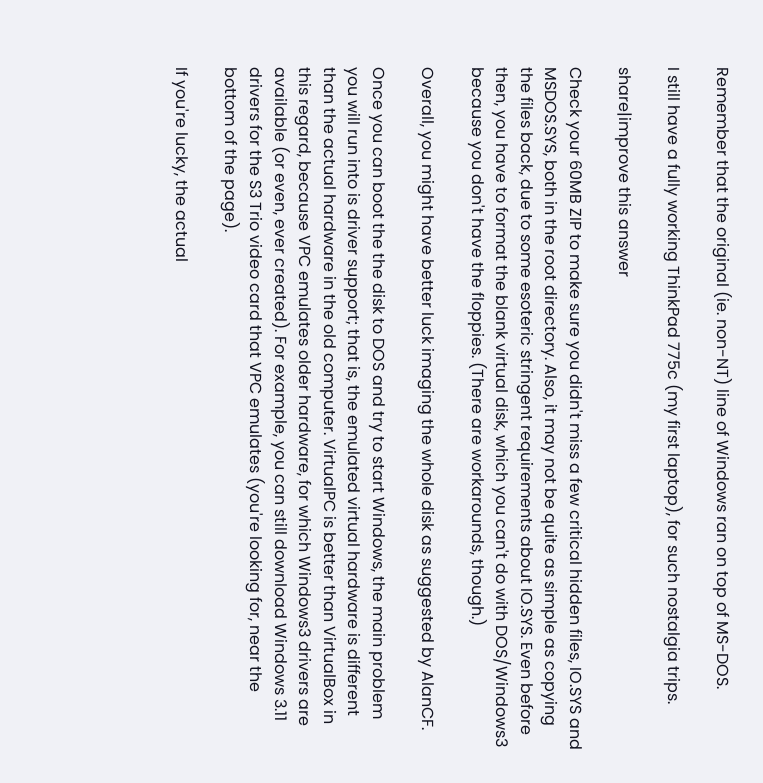Remember that the original (ie. non-NT) line of Windows ran on top of MS-DOS.

I still have a fully working ThinkPad 775c (my first laptop), for such nostalgia trips.

share|improve this answer

Check your 60MB ZIP to make sure you didn't miss a few critical hidden files, IO.SYS and MSDOS.SYS, both in the root directory. Also, it may not be quite as simple as copying the files back, due to some esoteric stringent requirements about IO.SYS. Even before then, you have to format the blank virtual disk, which you can't do with DOS/Windows3 because you don't have the floppies. (There are workarounds, though.)

Overall, you might have better luck imaging the whole disk as suggested by AlanCF.

Once you can boot the the disk to DOS and try to start Windows, the main problem you will run into is driver support; that is, the emulated virtual hardware is different than the actual hardware in the old computer. VirtualPC is better than VirtualBox in this regard, because VPC emulates older hardware, for which Windows3 drivers are available (or even, ever created). For example, you can still download Windows 3.11 drivers for the S3 Trio video card that VPC emulates (you're looking for, near the bottom of the page).

If you're lucky, the actual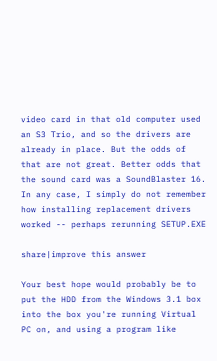video card in that old computer used an S3 Trio, and so the drivers are already in place. But the odds of that are not great. Better odds that the sound card was a SoundBlaster 16. In any case, I simply do not remember how installing replacement drivers worked -- perhaps rerunning SETUP.EXE

share|improve this answer

Your best hope would probably be to put the HDD from the Windows 3.1 box into the box you're running Virtual PC on, and using a program like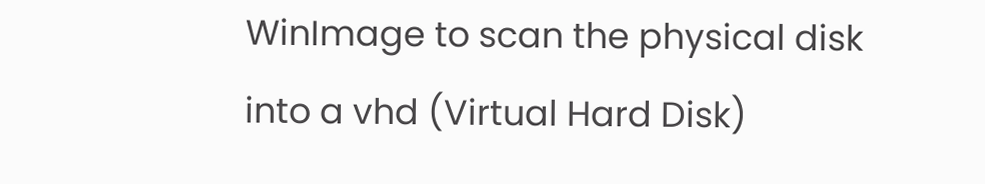WinImage to scan the physical disk into a vhd (Virtual Hard Disk)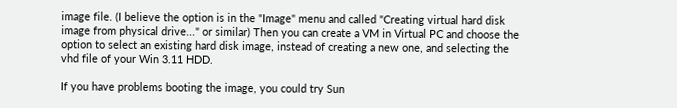image file. (I believe the option is in the "Image" menu and called "Creating virtual hard disk image from physical drive..." or similar) Then you can create a VM in Virtual PC and choose the option to select an existing hard disk image, instead of creating a new one, and selecting the vhd file of your Win 3.11 HDD.

If you have problems booting the image, you could try Sun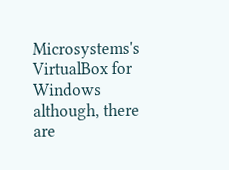Microsystems's VirtualBox for Windows although, there are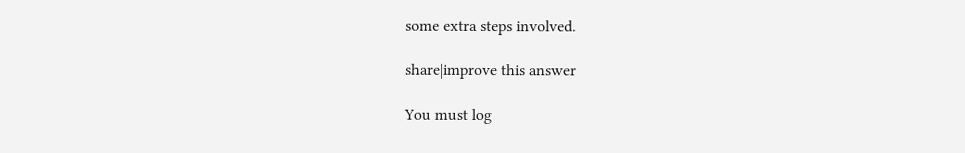some extra steps involved.

share|improve this answer

You must log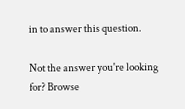in to answer this question.

Not the answer you're looking for? Browse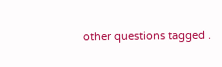other questions tagged .